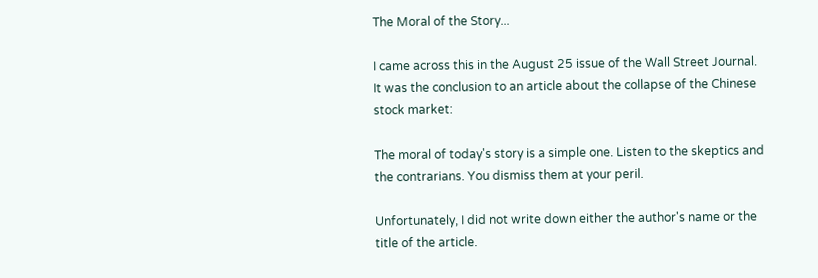The Moral of the Story...

I came across this in the August 25 issue of the Wall Street Journal. It was the conclusion to an article about the collapse of the Chinese stock market:

The moral of today's story is a simple one. Listen to the skeptics and the contrarians. You dismiss them at your peril.

Unfortunately, I did not write down either the author's name or the title of the article.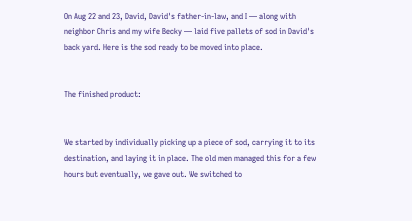On Aug 22 and 23, David, David's father-in-law, and I — along with neighbor Chris and my wife Becky — laid five pallets of sod in David's back yard. Here is the sod ready to be moved into place.


The finished product:


We started by individually picking up a piece of sod, carrying it to its destination, and laying it in place. The old men managed this for a few hours but eventually, we gave out. We switched to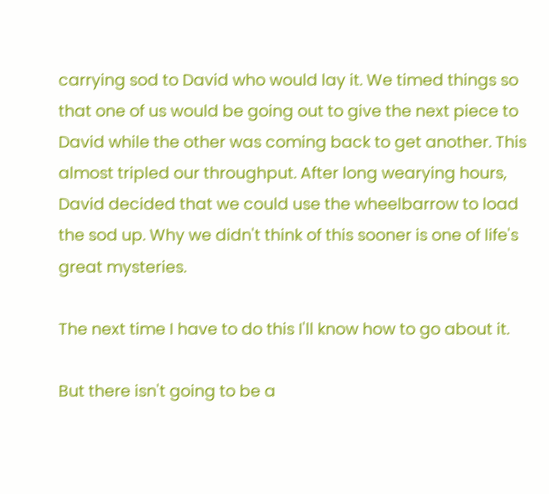carrying sod to David who would lay it. We timed things so that one of us would be going out to give the next piece to David while the other was coming back to get another. This almost tripled our throughput. After long wearying hours, David decided that we could use the wheelbarrow to load the sod up. Why we didn't think of this sooner is one of life's great mysteries.

The next time I have to do this I'll know how to go about it.

But there isn't going to be a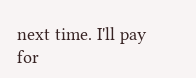next time. I'll pay for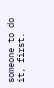someone to do it, first.